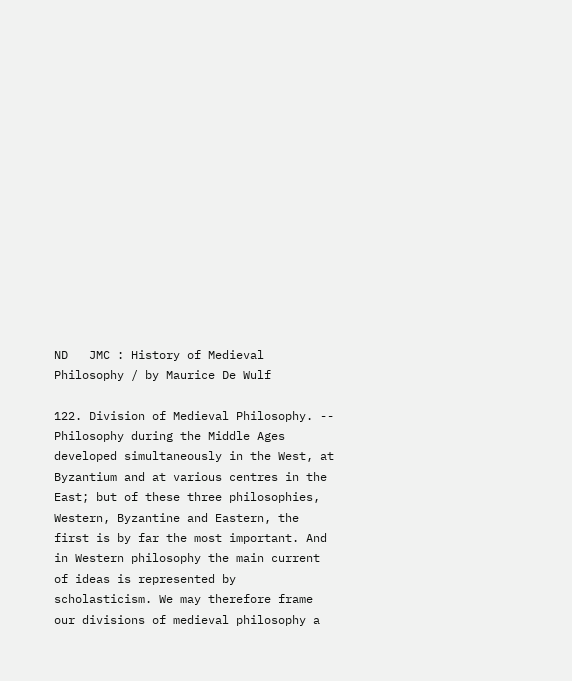ND   JMC : History of Medieval Philosophy / by Maurice De Wulf

122. Division of Medieval Philosophy. -- Philosophy during the Middle Ages developed simultaneously in the West, at Byzantium and at various centres in the East; but of these three philosophies, Western, Byzantine and Eastern, the first is by far the most important. And in Western philosophy the main current of ideas is represented by scholasticism. We may therefore frame our divisions of medieval philosophy a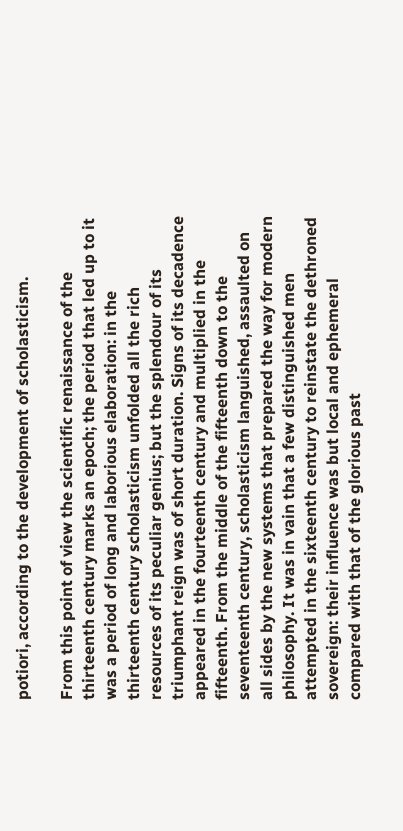potiori, according to the development of scholasticism.

From this point of view the scientific renaissance of the thirteenth century marks an epoch; the period that led up to it was a period of long and laborious elaboration: in the thirteenth century scholasticism unfolded all the rich resources of its peculiar genius; but the splendour of its triumphant reign was of short duration. Signs of its decadence appeared in the fourteenth century and multiplied in the fifteenth. From the middle of the fifteenth down to the seventeenth century, scholasticism languished, assaulted on all sides by the new systems that prepared the way for modern philosophy. It was in vain that a few distinguished men attempted in the sixteenth century to reinstate the dethroned sovereign: their influence was but local and ephemeral compared with that of the glorious past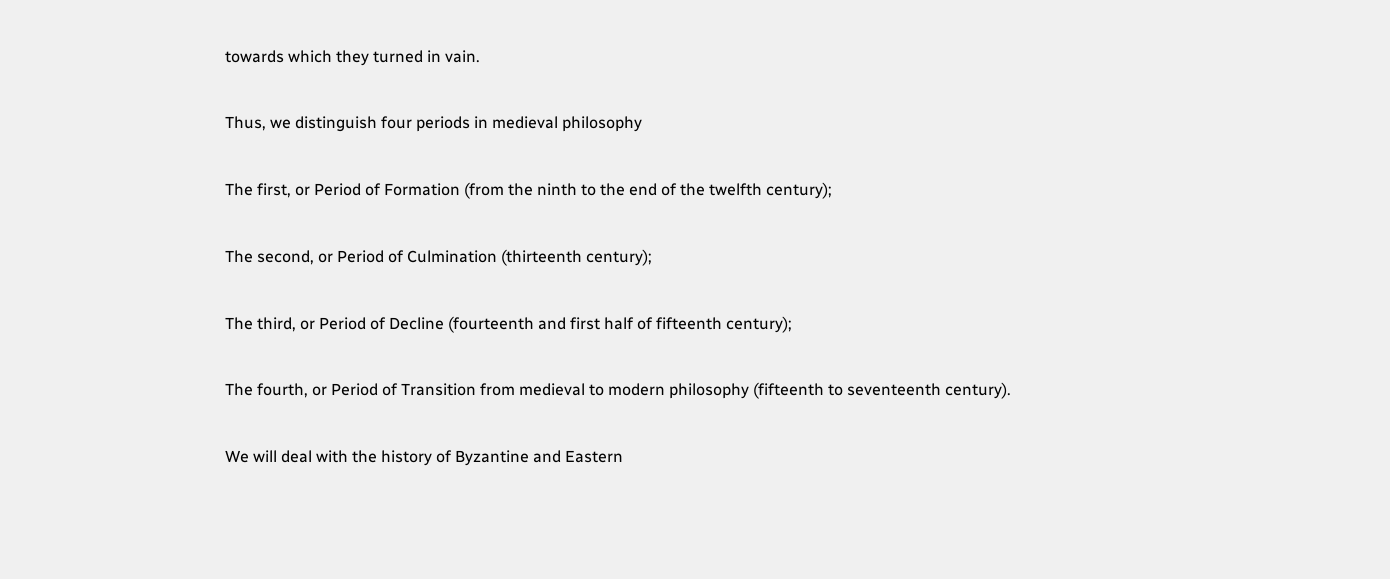towards which they turned in vain.

Thus, we distinguish four periods in medieval philosophy

The first, or Period of Formation (from the ninth to the end of the twelfth century);

The second, or Period of Culmination (thirteenth century);

The third, or Period of Decline (fourteenth and first half of fifteenth century);

The fourth, or Period of Transition from medieval to modern philosophy (fifteenth to seventeenth century).

We will deal with the history of Byzantine and Eastern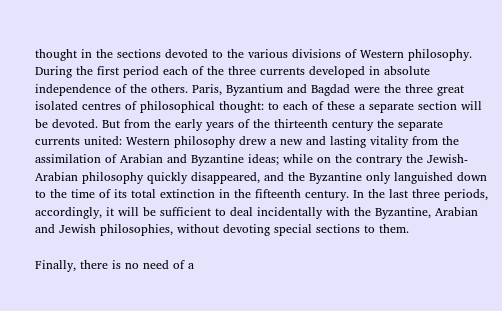thought in the sections devoted to the various divisions of Western philosophy. During the first period each of the three currents developed in absolute independence of the others. Paris, Byzantium and Bagdad were the three great isolated centres of philosophical thought: to each of these a separate section will be devoted. But from the early years of the thirteenth century the separate currents united: Western philosophy drew a new and lasting vitality from the assimilation of Arabian and Byzantine ideas; while on the contrary the Jewish-Arabian philosophy quickly disappeared, and the Byzantine only languished down to the time of its total extinction in the fifteenth century. In the last three periods, accordingly, it will be sufficient to deal incidentally with the Byzantine, Arabian and Jewish philosophies, without devoting special sections to them.

Finally, there is no need of a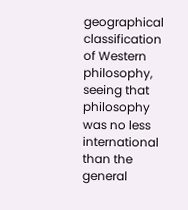geographical classification of Western philosophy, seeing that philosophy was no less international than the general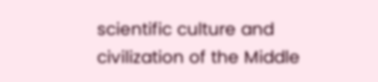scientific culture and civilization of the Middle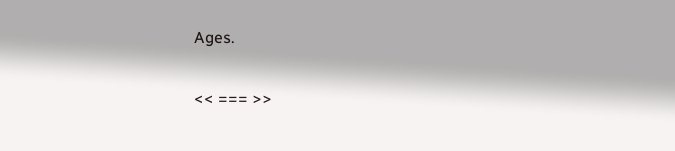Ages.

<< === >>